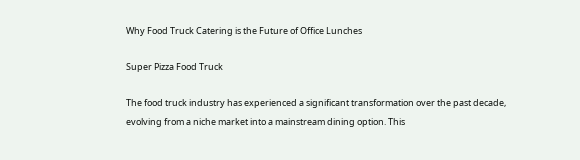Why Food Truck Catering is the Future of Office Lunches

Super Pizza Food Truck

The food truck industry has experienced a significant transformation over the past decade, evolving from a niche market into a mainstream dining option. This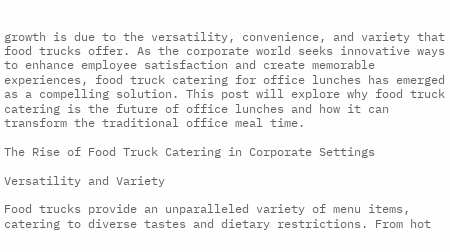growth is due to the versatility, convenience, and variety that food trucks offer. As the corporate world seeks innovative ways to enhance employee satisfaction and create memorable experiences, food truck catering for office lunches has emerged as a compelling solution. This post will explore why food truck catering is the future of office lunches and how it can transform the traditional office meal time.

The Rise of Food Truck Catering in Corporate Settings

Versatility and Variety

Food trucks provide an unparalleled variety of menu items, catering to diverse tastes and dietary restrictions. From hot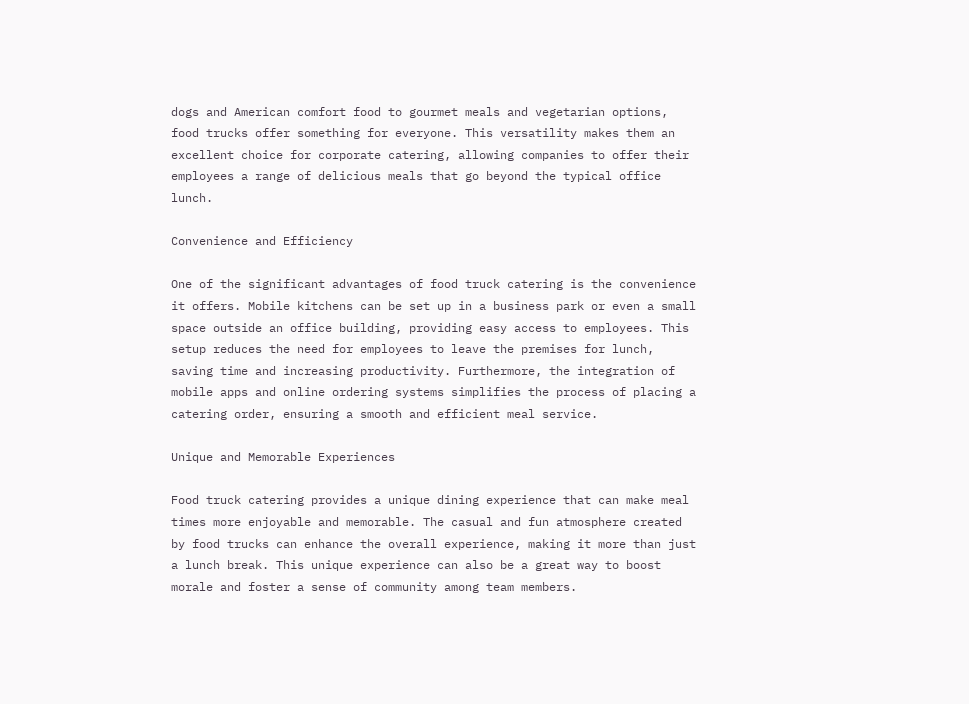dogs and American comfort food to gourmet meals and vegetarian options, food trucks offer something for everyone. This versatility makes them an excellent choice for corporate catering, allowing companies to offer their employees a range of delicious meals that go beyond the typical office lunch.

Convenience and Efficiency

One of the significant advantages of food truck catering is the convenience it offers. Mobile kitchens can be set up in a business park or even a small space outside an office building, providing easy access to employees. This setup reduces the need for employees to leave the premises for lunch, saving time and increasing productivity. Furthermore, the integration of mobile apps and online ordering systems simplifies the process of placing a catering order, ensuring a smooth and efficient meal service.

Unique and Memorable Experiences

Food truck catering provides a unique dining experience that can make meal times more enjoyable and memorable. The casual and fun atmosphere created by food trucks can enhance the overall experience, making it more than just a lunch break. This unique experience can also be a great way to boost morale and foster a sense of community among team members.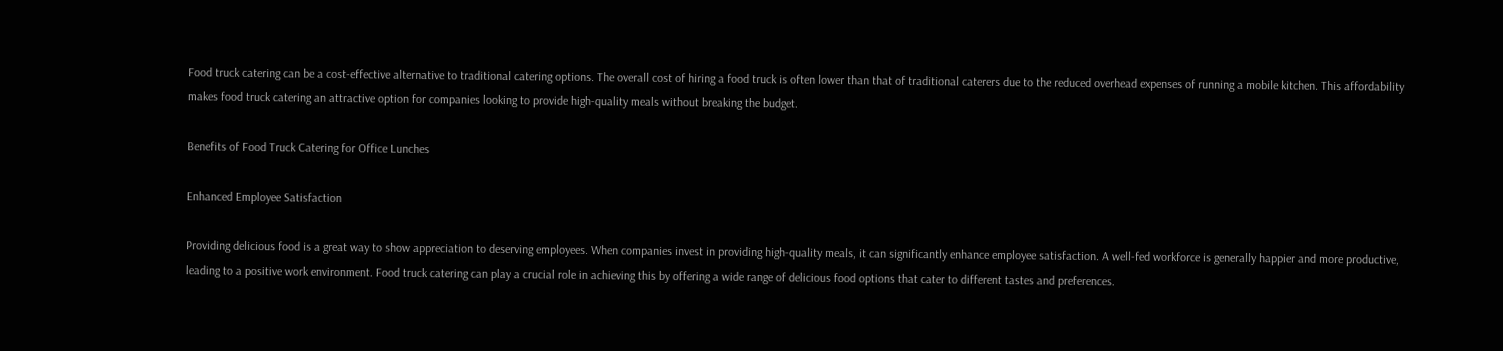Food truck catering can be a cost-effective alternative to traditional catering options. The overall cost of hiring a food truck is often lower than that of traditional caterers due to the reduced overhead expenses of running a mobile kitchen. This affordability makes food truck catering an attractive option for companies looking to provide high-quality meals without breaking the budget.

Benefits of Food Truck Catering for Office Lunches

Enhanced Employee Satisfaction

Providing delicious food is a great way to show appreciation to deserving employees. When companies invest in providing high-quality meals, it can significantly enhance employee satisfaction. A well-fed workforce is generally happier and more productive, leading to a positive work environment. Food truck catering can play a crucial role in achieving this by offering a wide range of delicious food options that cater to different tastes and preferences.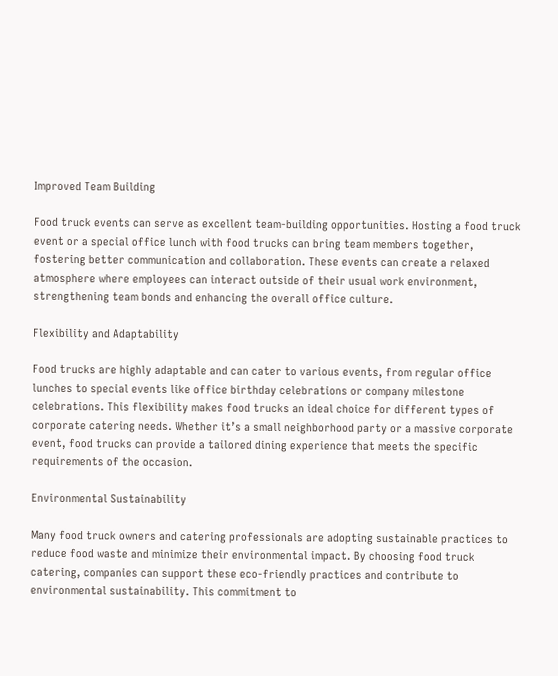Improved Team Building

Food truck events can serve as excellent team-building opportunities. Hosting a food truck event or a special office lunch with food trucks can bring team members together, fostering better communication and collaboration. These events can create a relaxed atmosphere where employees can interact outside of their usual work environment, strengthening team bonds and enhancing the overall office culture.

Flexibility and Adaptability

Food trucks are highly adaptable and can cater to various events, from regular office lunches to special events like office birthday celebrations or company milestone celebrations. This flexibility makes food trucks an ideal choice for different types of corporate catering needs. Whether it’s a small neighborhood party or a massive corporate event, food trucks can provide a tailored dining experience that meets the specific requirements of the occasion.

Environmental Sustainability

Many food truck owners and catering professionals are adopting sustainable practices to reduce food waste and minimize their environmental impact. By choosing food truck catering, companies can support these eco-friendly practices and contribute to environmental sustainability. This commitment to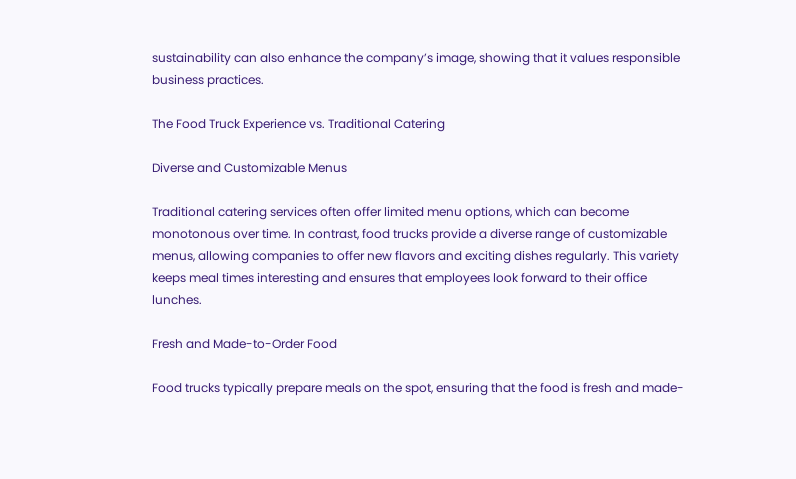sustainability can also enhance the company’s image, showing that it values responsible business practices.

The Food Truck Experience vs. Traditional Catering

Diverse and Customizable Menus

Traditional catering services often offer limited menu options, which can become monotonous over time. In contrast, food trucks provide a diverse range of customizable menus, allowing companies to offer new flavors and exciting dishes regularly. This variety keeps meal times interesting and ensures that employees look forward to their office lunches.

Fresh and Made-to-Order Food

Food trucks typically prepare meals on the spot, ensuring that the food is fresh and made-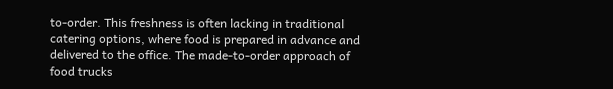to-order. This freshness is often lacking in traditional catering options, where food is prepared in advance and delivered to the office. The made-to-order approach of food trucks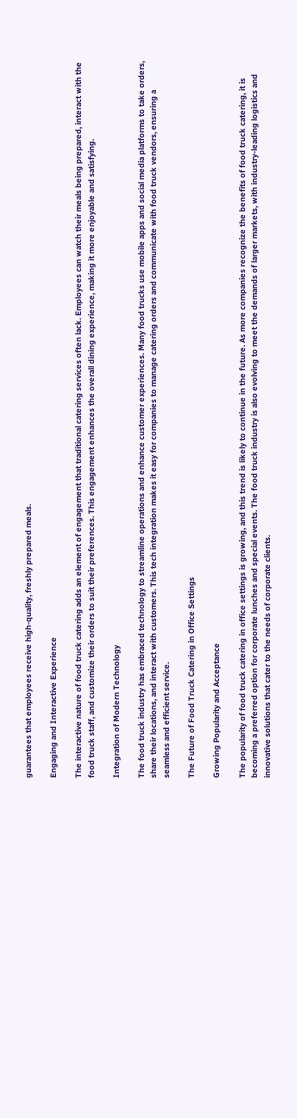guarantees that employees receive high-quality, freshly prepared meals.

Engaging and Interactive Experience

The interactive nature of food truck catering adds an element of engagement that traditional catering services often lack. Employees can watch their meals being prepared, interact with the food truck staff, and customize their orders to suit their preferences. This engagement enhances the overall dining experience, making it more enjoyable and satisfying.

Integration of Modern Technology

The food truck industry has embraced technology to streamline operations and enhance customer experiences. Many food trucks use mobile apps and social media platforms to take orders, share their locations, and interact with customers. This tech integration makes it easy for companies to manage catering orders and communicate with food truck vendors, ensuring a seamless and efficient service.

The Future of Food Truck Catering in Office Settings

Growing Popularity and Acceptance

The popularity of food truck catering in office settings is growing, and this trend is likely to continue in the future. As more companies recognize the benefits of food truck catering, it is becoming a preferred option for corporate lunches and special events. The food truck industry is also evolving to meet the demands of larger markets, with industry-leading logistics and innovative solutions that cater to the needs of corporate clients.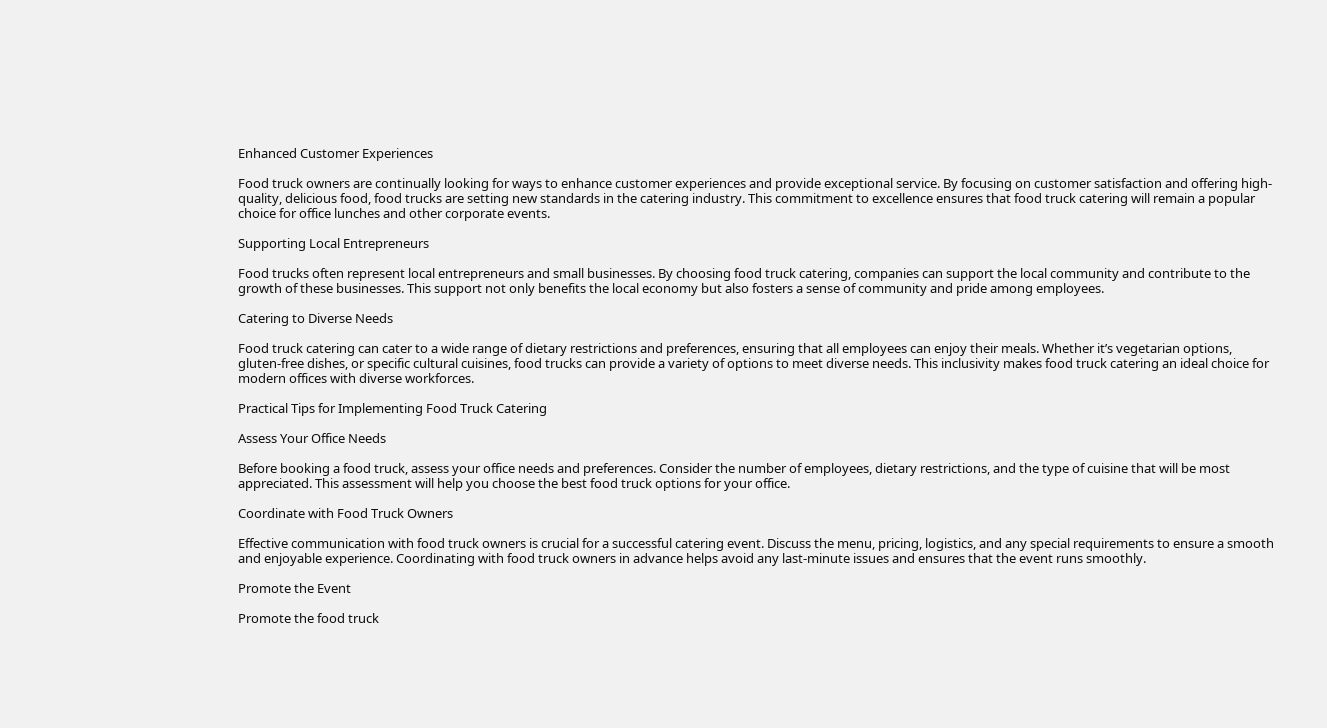Enhanced Customer Experiences

Food truck owners are continually looking for ways to enhance customer experiences and provide exceptional service. By focusing on customer satisfaction and offering high-quality, delicious food, food trucks are setting new standards in the catering industry. This commitment to excellence ensures that food truck catering will remain a popular choice for office lunches and other corporate events.

Supporting Local Entrepreneurs

Food trucks often represent local entrepreneurs and small businesses. By choosing food truck catering, companies can support the local community and contribute to the growth of these businesses. This support not only benefits the local economy but also fosters a sense of community and pride among employees.

Catering to Diverse Needs

Food truck catering can cater to a wide range of dietary restrictions and preferences, ensuring that all employees can enjoy their meals. Whether it’s vegetarian options, gluten-free dishes, or specific cultural cuisines, food trucks can provide a variety of options to meet diverse needs. This inclusivity makes food truck catering an ideal choice for modern offices with diverse workforces.

Practical Tips for Implementing Food Truck Catering

Assess Your Office Needs

Before booking a food truck, assess your office needs and preferences. Consider the number of employees, dietary restrictions, and the type of cuisine that will be most appreciated. This assessment will help you choose the best food truck options for your office.

Coordinate with Food Truck Owners

Effective communication with food truck owners is crucial for a successful catering event. Discuss the menu, pricing, logistics, and any special requirements to ensure a smooth and enjoyable experience. Coordinating with food truck owners in advance helps avoid any last-minute issues and ensures that the event runs smoothly.

Promote the Event

Promote the food truck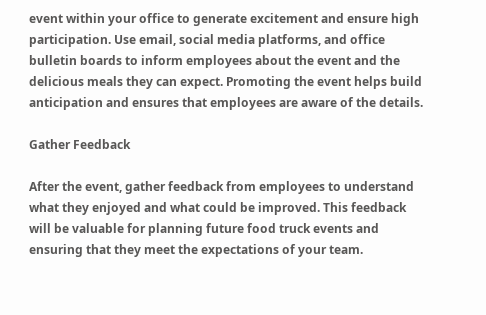event within your office to generate excitement and ensure high participation. Use email, social media platforms, and office bulletin boards to inform employees about the event and the delicious meals they can expect. Promoting the event helps build anticipation and ensures that employees are aware of the details.

Gather Feedback

After the event, gather feedback from employees to understand what they enjoyed and what could be improved. This feedback will be valuable for planning future food truck events and ensuring that they meet the expectations of your team.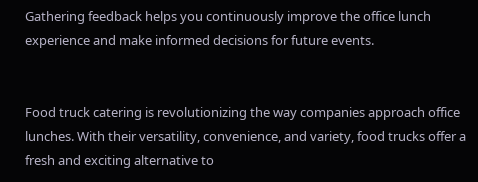Gathering feedback helps you continuously improve the office lunch experience and make informed decisions for future events.


Food truck catering is revolutionizing the way companies approach office lunches. With their versatility, convenience, and variety, food trucks offer a fresh and exciting alternative to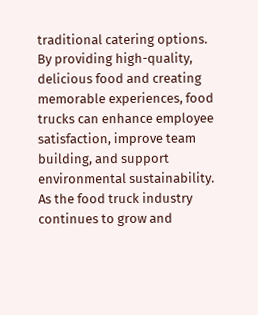traditional catering options. By providing high-quality, delicious food and creating memorable experiences, food trucks can enhance employee satisfaction, improve team building, and support environmental sustainability. As the food truck industry continues to grow and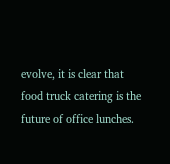evolve, it is clear that food truck catering is the future of office lunches.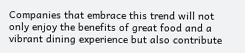Companies that embrace this trend will not only enjoy the benefits of great food and a vibrant dining experience but also contribute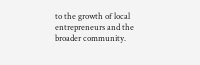to the growth of local entrepreneurs and the broader community.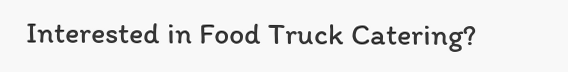Interested in Food Truck Catering?